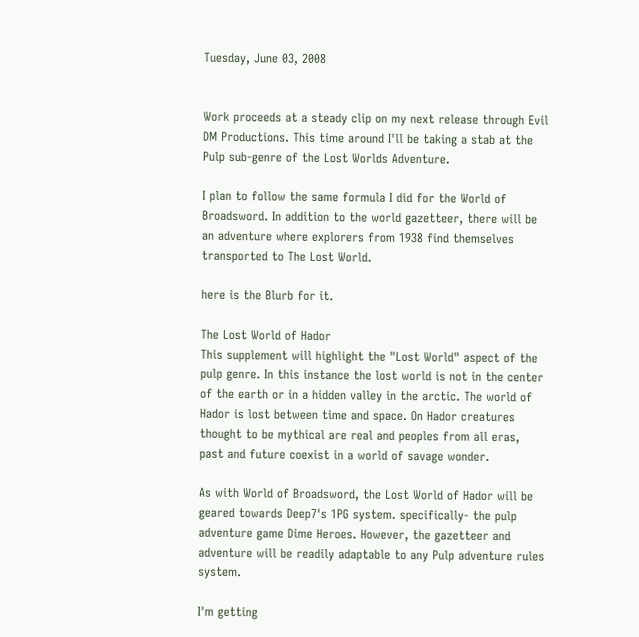Tuesday, June 03, 2008


Work proceeds at a steady clip on my next release through Evil DM Productions. This time around I'll be taking a stab at the Pulp sub-genre of the Lost Worlds Adventure.

I plan to follow the same formula I did for the World of Broadsword. In addition to the world gazetteer, there will be an adventure where explorers from 1938 find themselves transported to The Lost World.

here is the Blurb for it.

The Lost World of Hador
This supplement will highlight the "Lost World" aspect of the pulp genre. In this instance the lost world is not in the center of the earth or in a hidden valley in the arctic. The world of Hador is lost between time and space. On Hador creatures thought to be mythical are real and peoples from all eras, past and future coexist in a world of savage wonder.

As with World of Broadsword, the Lost World of Hador will be geared towards Deep7's 1PG system. specifically- the pulp adventure game Dime Heroes. However, the gazetteer and adventure will be readily adaptable to any Pulp adventure rules system.

I'm getting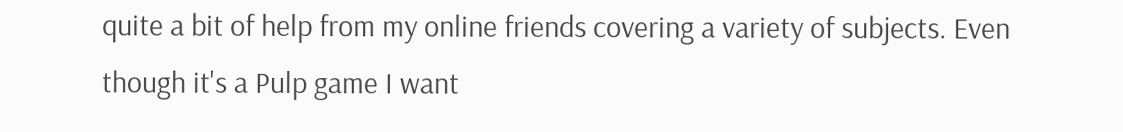quite a bit of help from my online friends covering a variety of subjects. Even though it's a Pulp game I want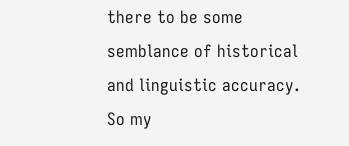there to be some semblance of historical and linguistic accuracy. So my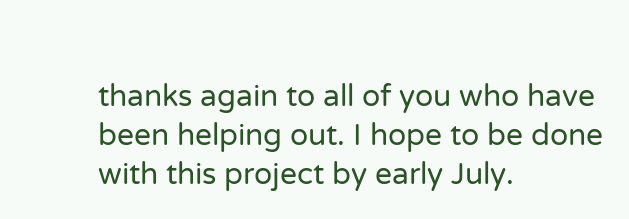thanks again to all of you who have been helping out. I hope to be done with this project by early July.